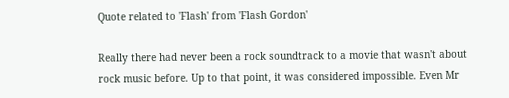Quote related to 'Flash' from 'Flash Gordon'

Really there had never been a rock soundtrack to a movie that wasn't about rock music before. Up to that point, it was considered impossible. Even Mr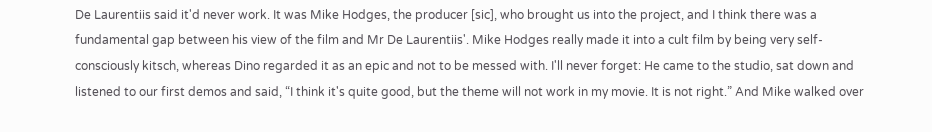De Laurentiis said it'd never work. It was Mike Hodges, the producer [sic], who brought us into the project, and I think there was a fundamental gap between his view of the film and Mr De Laurentiis'. Mike Hodges really made it into a cult film by being very self-consciously kitsch, whereas Dino regarded it as an epic and not to be messed with. I'll never forget: He came to the studio, sat down and listened to our first demos and said, “I think it's quite good, but the theme will not work in my movie. It is not right.” And Mike walked over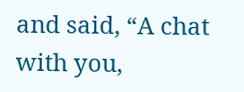and said, “A chat with you,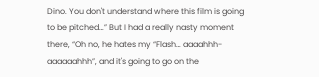Dino. You don't understand where this film is going to be pitched…” But I had a really nasty moment there, “Oh no, he hates my “Flash… aaaahhh-aaaaaahhh”, and it's going to go on the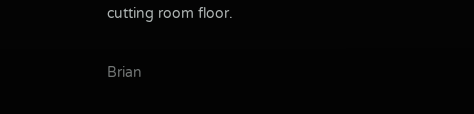cutting room floor.

Brian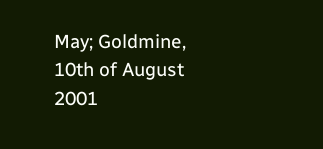May; Goldmine, 10th of August 2001